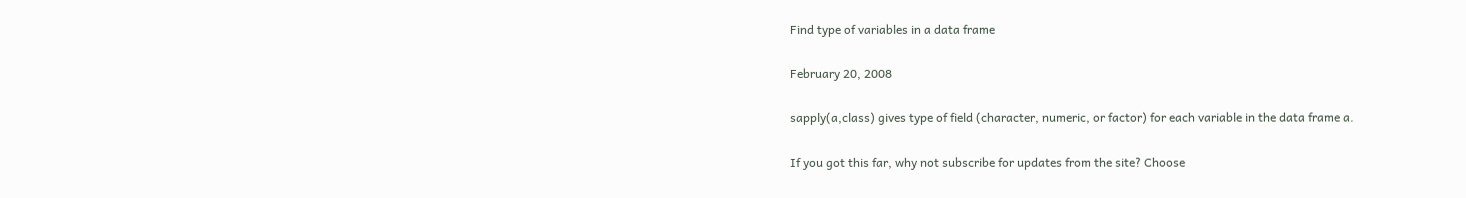Find type of variables in a data frame

February 20, 2008

sapply(a,class) gives type of field (character, numeric, or factor) for each variable in the data frame a.

If you got this far, why not subscribe for updates from the site? Choose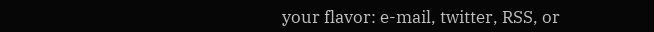your flavor: e-mail, twitter, RSS, or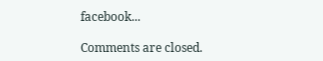facebook...

Comments are closed.